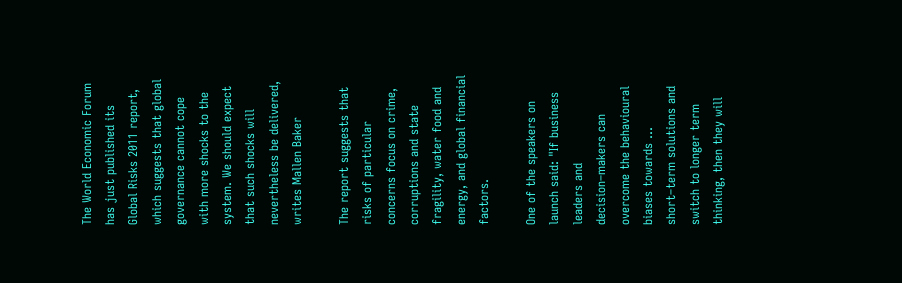The World Economic Forum has just published its Global Risks 2011 report, which suggests that global governance cannot cope with more shocks to the system. We should expect that such shocks will nevertheless be delivered, writes Mallen Baker

The report suggests that risks of particular concerns focus on crime, corruptions and state fragility, water food and energy, and global financial factors.

One of the speakers on launch said: "If business leaders and decision–makers can overcome the behavioural biases towards ... short–term solutions and switch to longer term thinking, then they will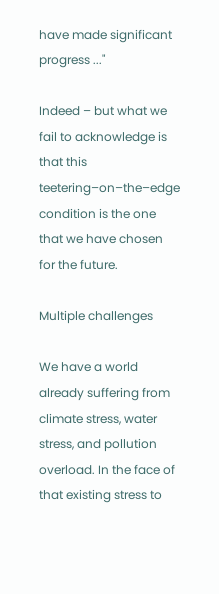have made significant progress ..."

Indeed – but what we fail to acknowledge is that this teetering–on–the–edge condition is the one that we have chosen for the future.

Multiple challenges

We have a world already suffering from climate stress, water stress, and pollution overload. In the face of that existing stress to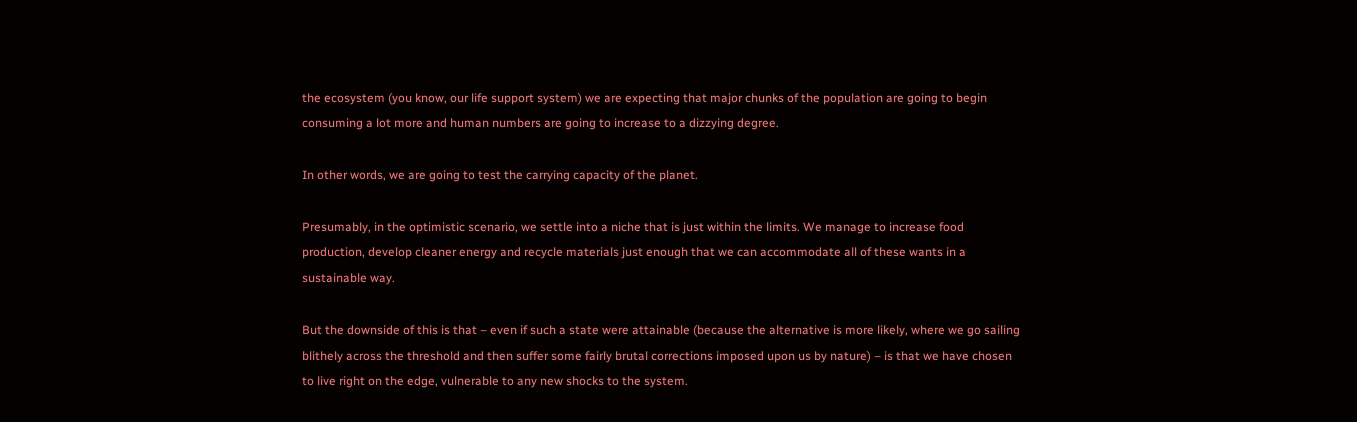the ecosystem (you know, our life support system) we are expecting that major chunks of the population are going to begin consuming a lot more and human numbers are going to increase to a dizzying degree.

In other words, we are going to test the carrying capacity of the planet.

Presumably, in the optimistic scenario, we settle into a niche that is just within the limits. We manage to increase food production, develop cleaner energy and recycle materials just enough that we can accommodate all of these wants in a sustainable way.

But the downside of this is that – even if such a state were attainable (because the alternative is more likely, where we go sailing blithely across the threshold and then suffer some fairly brutal corrections imposed upon us by nature) – is that we have chosen to live right on the edge, vulnerable to any new shocks to the system.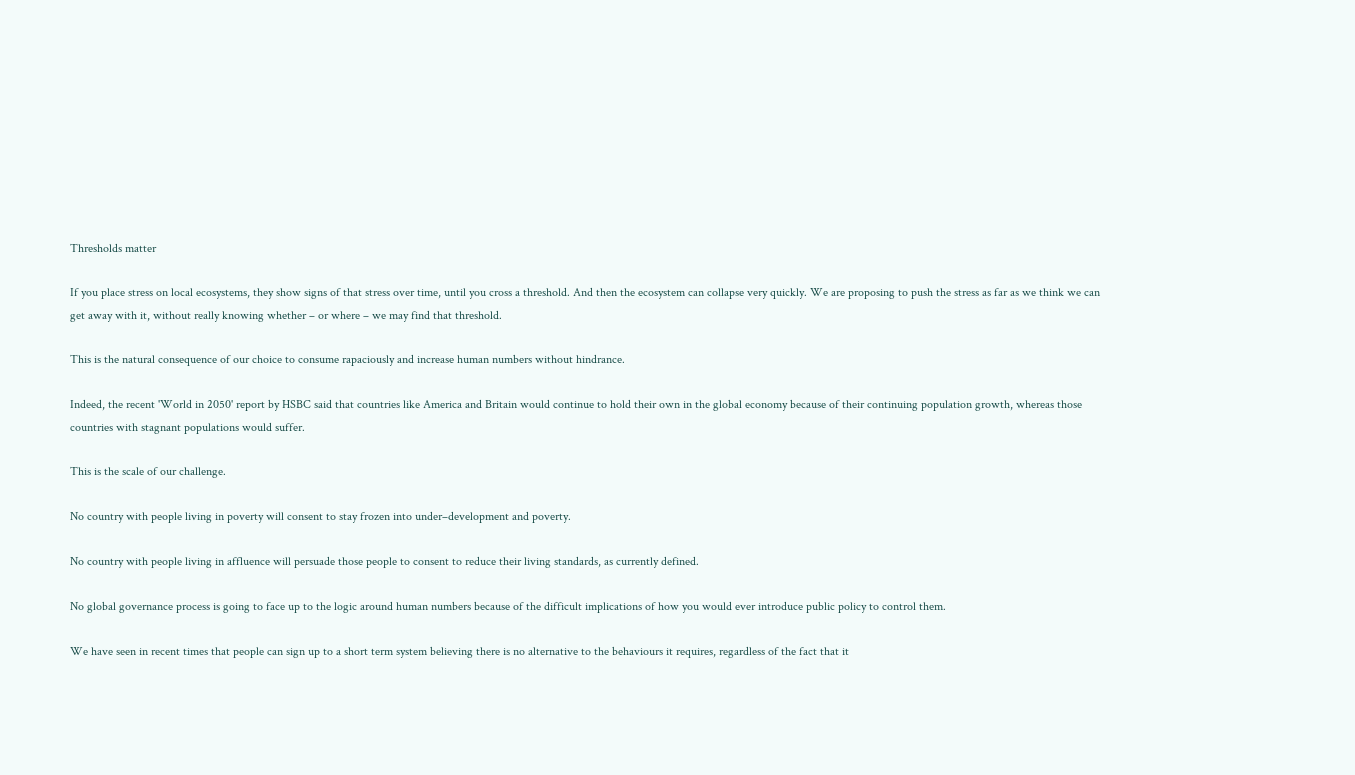Thresholds matter

If you place stress on local ecosystems, they show signs of that stress over time, until you cross a threshold. And then the ecosystem can collapse very quickly. We are proposing to push the stress as far as we think we can get away with it, without really knowing whether – or where – we may find that threshold.

This is the natural consequence of our choice to consume rapaciously and increase human numbers without hindrance.

Indeed, the recent 'World in 2050' report by HSBC said that countries like America and Britain would continue to hold their own in the global economy because of their continuing population growth, whereas those countries with stagnant populations would suffer.

This is the scale of our challenge.

No country with people living in poverty will consent to stay frozen into under–development and poverty.

No country with people living in affluence will persuade those people to consent to reduce their living standards, as currently defined.

No global governance process is going to face up to the logic around human numbers because of the difficult implications of how you would ever introduce public policy to control them.

We have seen in recent times that people can sign up to a short term system believing there is no alternative to the behaviours it requires, regardless of the fact that it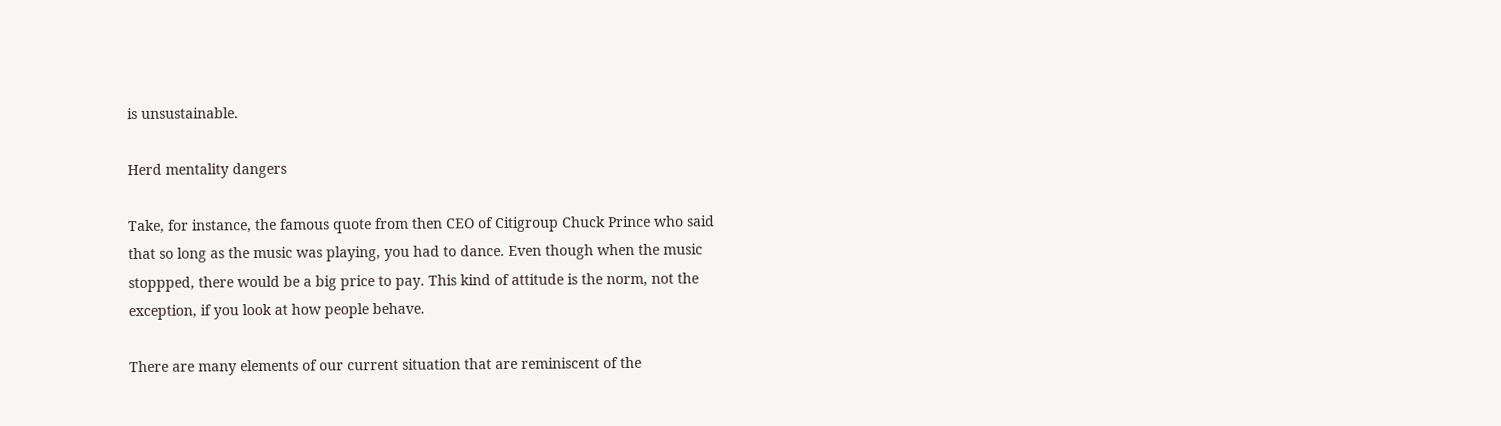is unsustainable.

Herd mentality dangers

Take, for instance, the famous quote from then CEO of Citigroup Chuck Prince who said that so long as the music was playing, you had to dance. Even though when the music stoppped, there would be a big price to pay. This kind of attitude is the norm, not the exception, if you look at how people behave.

There are many elements of our current situation that are reminiscent of the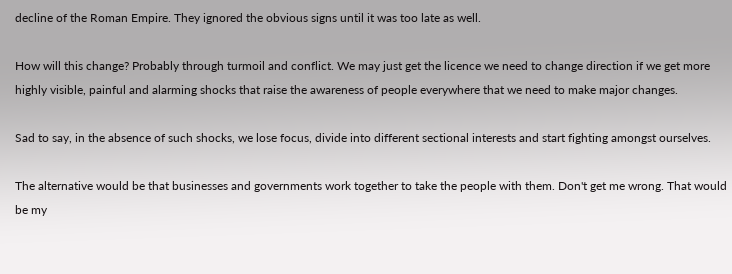decline of the Roman Empire. They ignored the obvious signs until it was too late as well.

How will this change? Probably through turmoil and conflict. We may just get the licence we need to change direction if we get more highly visible, painful and alarming shocks that raise the awareness of people everywhere that we need to make major changes.

Sad to say, in the absence of such shocks, we lose focus, divide into different sectional interests and start fighting amongst ourselves.

The alternative would be that businesses and governments work together to take the people with them. Don't get me wrong. That would be my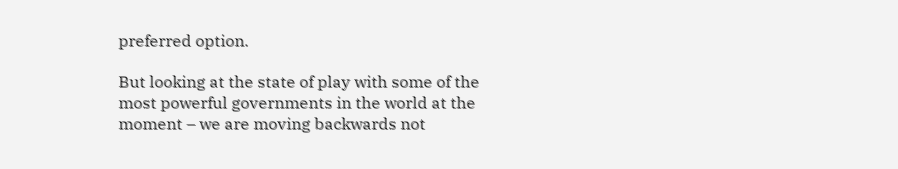preferred option.

But looking at the state of play with some of the most powerful governments in the world at the moment – we are moving backwards not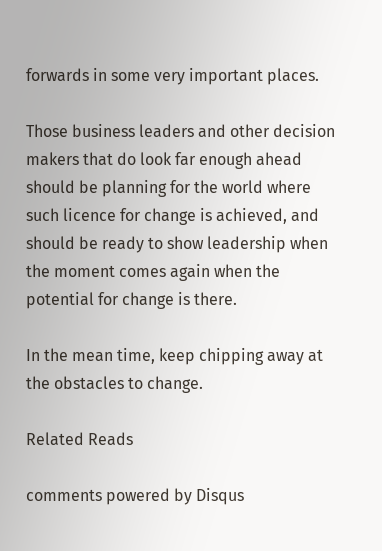forwards in some very important places.

Those business leaders and other decision makers that do look far enough ahead should be planning for the world where such licence for change is achieved, and should be ready to show leadership when the moment comes again when the potential for change is there.

In the mean time, keep chipping away at the obstacles to change.

Related Reads

comments powered by Disqus